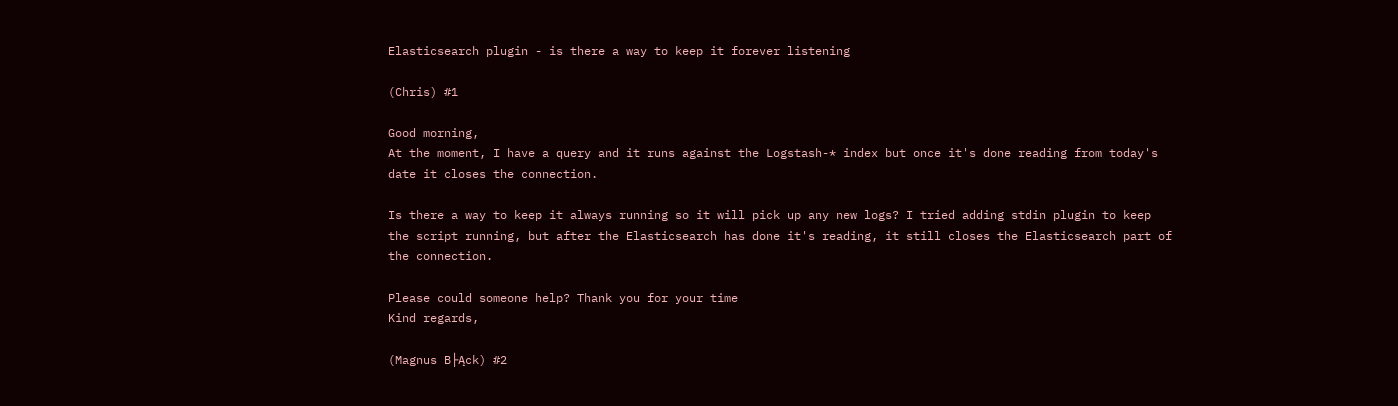Elasticsearch plugin - is there a way to keep it forever listening

(Chris) #1

Good morning,
At the moment, I have a query and it runs against the Logstash-* index but once it's done reading from today's date it closes the connection.

Is there a way to keep it always running so it will pick up any new logs? I tried adding stdin plugin to keep the script running, but after the Elasticsearch has done it's reading, it still closes the Elasticsearch part of the connection.

Please could someone help? Thank you for your time
Kind regards,

(Magnus B├Ąck) #2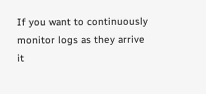If you want to continuously monitor logs as they arrive it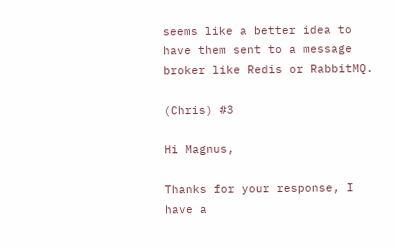seems like a better idea to have them sent to a message broker like Redis or RabbitMQ.

(Chris) #3

Hi Magnus,

Thanks for your response, I have a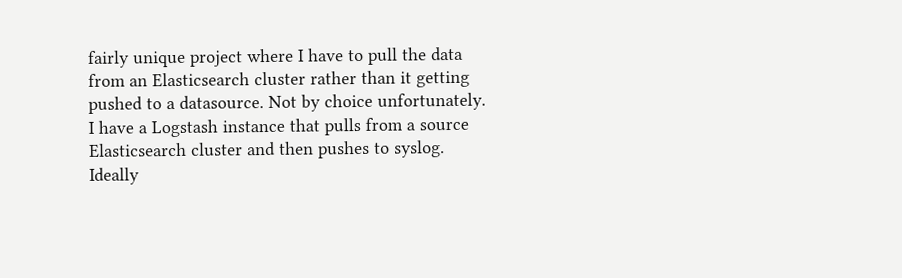fairly unique project where I have to pull the data from an Elasticsearch cluster rather than it getting pushed to a datasource. Not by choice unfortunately. I have a Logstash instance that pulls from a source Elasticsearch cluster and then pushes to syslog. Ideally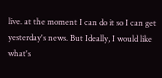live. at the moment I can do it so I can get yesterday's news. But Ideally, I would like what's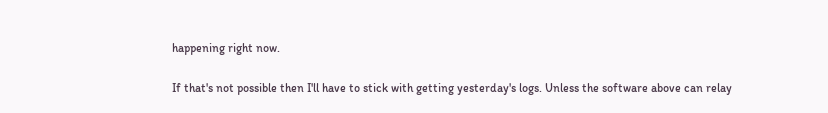happening right now.

If that's not possible then I'll have to stick with getting yesterday's logs. Unless the software above can relay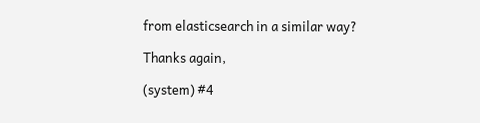from elasticsearch in a similar way?

Thanks again,

(system) #4